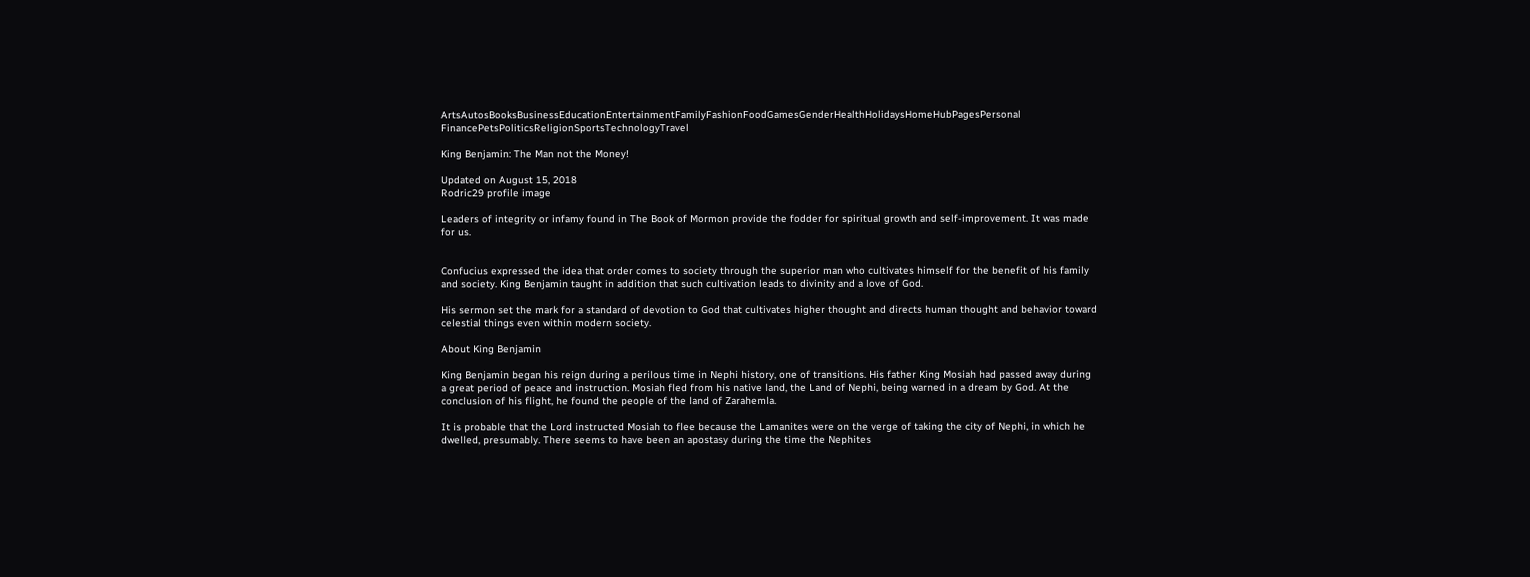ArtsAutosBooksBusinessEducationEntertainmentFamilyFashionFoodGamesGenderHealthHolidaysHomeHubPagesPersonal FinancePetsPoliticsReligionSportsTechnologyTravel

King Benjamin: The Man not the Money!

Updated on August 15, 2018
Rodric29 profile image

Leaders of integrity or infamy found in The Book of Mormon provide the fodder for spiritual growth and self-improvement. It was made for us.


Confucius expressed the idea that order comes to society through the superior man who cultivates himself for the benefit of his family and society. King Benjamin taught in addition that such cultivation leads to divinity and a love of God.

His sermon set the mark for a standard of devotion to God that cultivates higher thought and directs human thought and behavior toward celestial things even within modern society.

About King Benjamin

King Benjamin began his reign during a perilous time in Nephi history, one of transitions. His father King Mosiah had passed away during a great period of peace and instruction. Mosiah fled from his native land, the Land of Nephi, being warned in a dream by God. At the conclusion of his flight, he found the people of the land of Zarahemla.

It is probable that the Lord instructed Mosiah to flee because the Lamanites were on the verge of taking the city of Nephi, in which he dwelled, presumably. There seems to have been an apostasy during the time the Nephites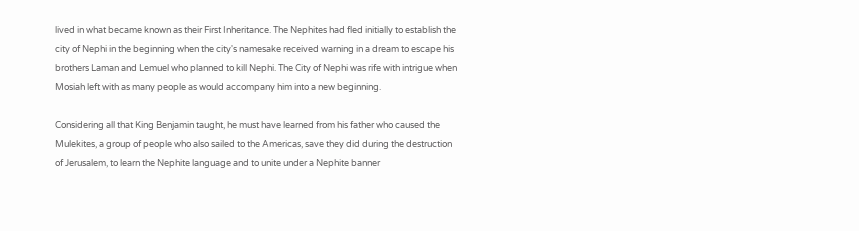lived in what became known as their First Inheritance. The Nephites had fled initially to establish the city of Nephi in the beginning when the city's namesake received warning in a dream to escape his brothers Laman and Lemuel who planned to kill Nephi. The City of Nephi was rife with intrigue when Mosiah left with as many people as would accompany him into a new beginning.

Considering all that King Benjamin taught, he must have learned from his father who caused the Mulekites, a group of people who also sailed to the Americas, save they did during the destruction of Jerusalem, to learn the Nephite language and to unite under a Nephite banner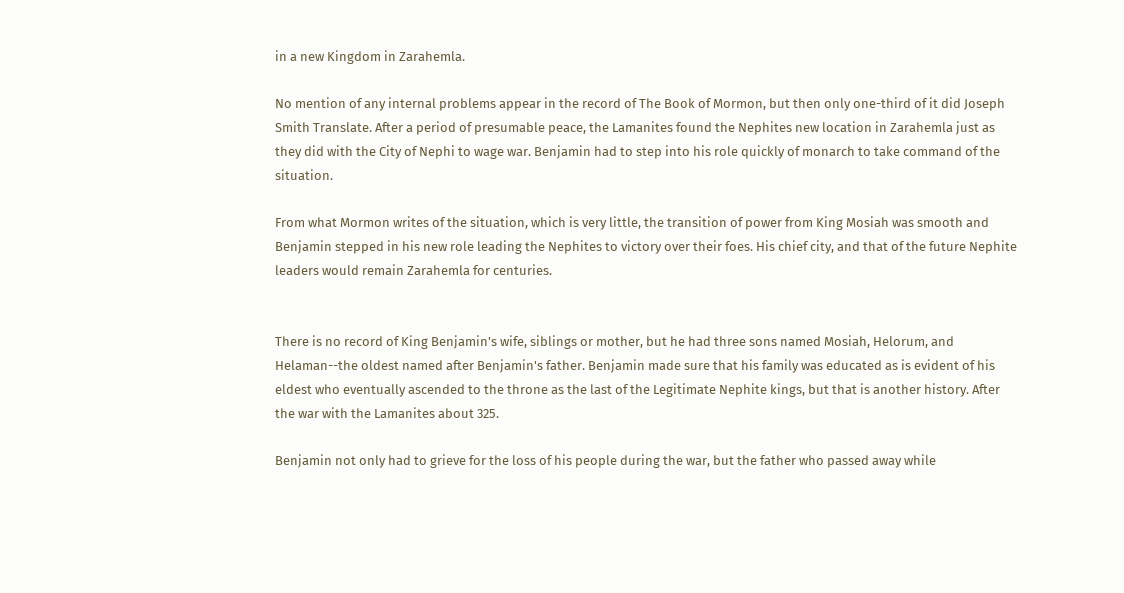in a new Kingdom in Zarahemla.

No mention of any internal problems appear in the record of The Book of Mormon, but then only one-third of it did Joseph Smith Translate. After a period of presumable peace, the Lamanites found the Nephites new location in Zarahemla just as they did with the City of Nephi to wage war. Benjamin had to step into his role quickly of monarch to take command of the situation.

From what Mormon writes of the situation, which is very little, the transition of power from King Mosiah was smooth and Benjamin stepped in his new role leading the Nephites to victory over their foes. His chief city, and that of the future Nephite leaders would remain Zarahemla for centuries.


There is no record of King Benjamin's wife, siblings or mother, but he had three sons named Mosiah, Helorum, and Helaman--the oldest named after Benjamin's father. Benjamin made sure that his family was educated as is evident of his eldest who eventually ascended to the throne as the last of the Legitimate Nephite kings, but that is another history. After the war with the Lamanites about 325.

Benjamin not only had to grieve for the loss of his people during the war, but the father who passed away while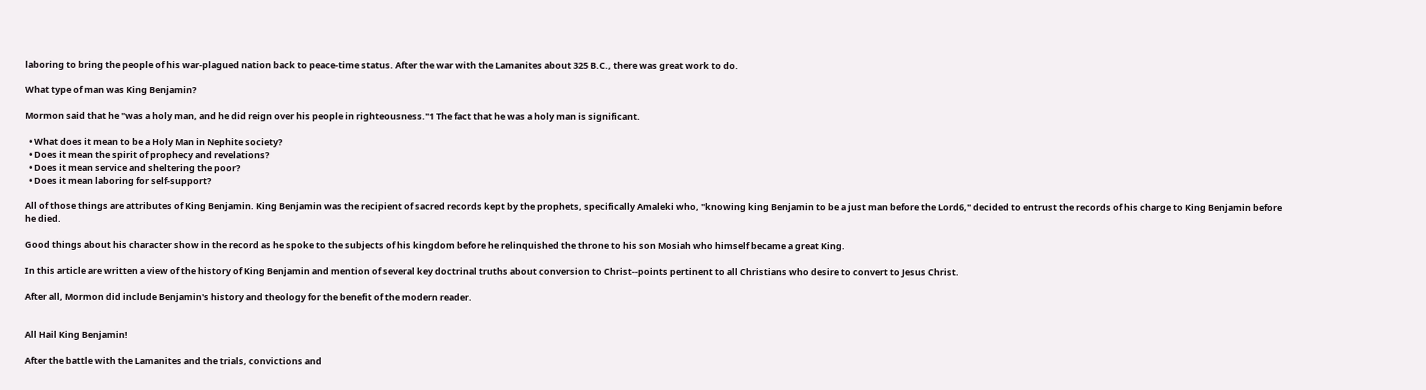laboring to bring the people of his war-plagued nation back to peace-time status. After the war with the Lamanites about 325 B.C., there was great work to do.

What type of man was King Benjamin?

Mormon said that he "was a holy man, and he did reign over his people in righteousness."1 The fact that he was a holy man is significant.

  • What does it mean to be a Holy Man in Nephite society?
  • Does it mean the spirit of prophecy and revelations?
  • Does it mean service and sheltering the poor?
  • Does it mean laboring for self-support?

All of those things are attributes of King Benjamin. King Benjamin was the recipient of sacred records kept by the prophets, specifically Amaleki who, "knowing king Benjamin to be a just man before the Lord6," decided to entrust the records of his charge to King Benjamin before he died.

Good things about his character show in the record as he spoke to the subjects of his kingdom before he relinquished the throne to his son Mosiah who himself became a great King.

In this article are written a view of the history of King Benjamin and mention of several key doctrinal truths about conversion to Christ--points pertinent to all Christians who desire to convert to Jesus Christ.

After all, Mormon did include Benjamin's history and theology for the benefit of the modern reader.


All Hail King Benjamin!

After the battle with the Lamanites and the trials, convictions and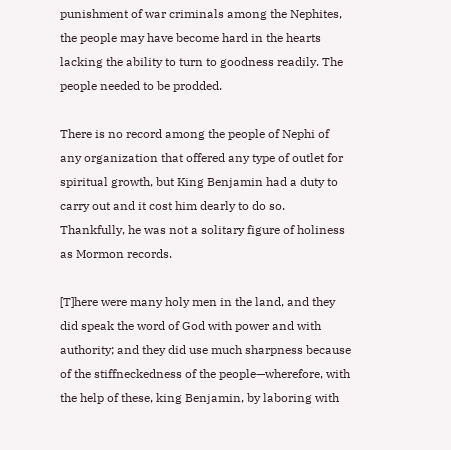punishment of war criminals among the Nephites, the people may have become hard in the hearts lacking the ability to turn to goodness readily. The people needed to be prodded.

There is no record among the people of Nephi of any organization that offered any type of outlet for spiritual growth, but King Benjamin had a duty to carry out and it cost him dearly to do so. Thankfully, he was not a solitary figure of holiness as Mormon records.

[T]here were many holy men in the land, and they did speak the word of God with power and with authority; and they did use much sharpness because of the stiffneckedness of the people—wherefore, with the help of these, king Benjamin, by laboring with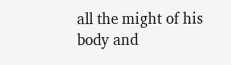all the might of his body and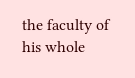the faculty of his whole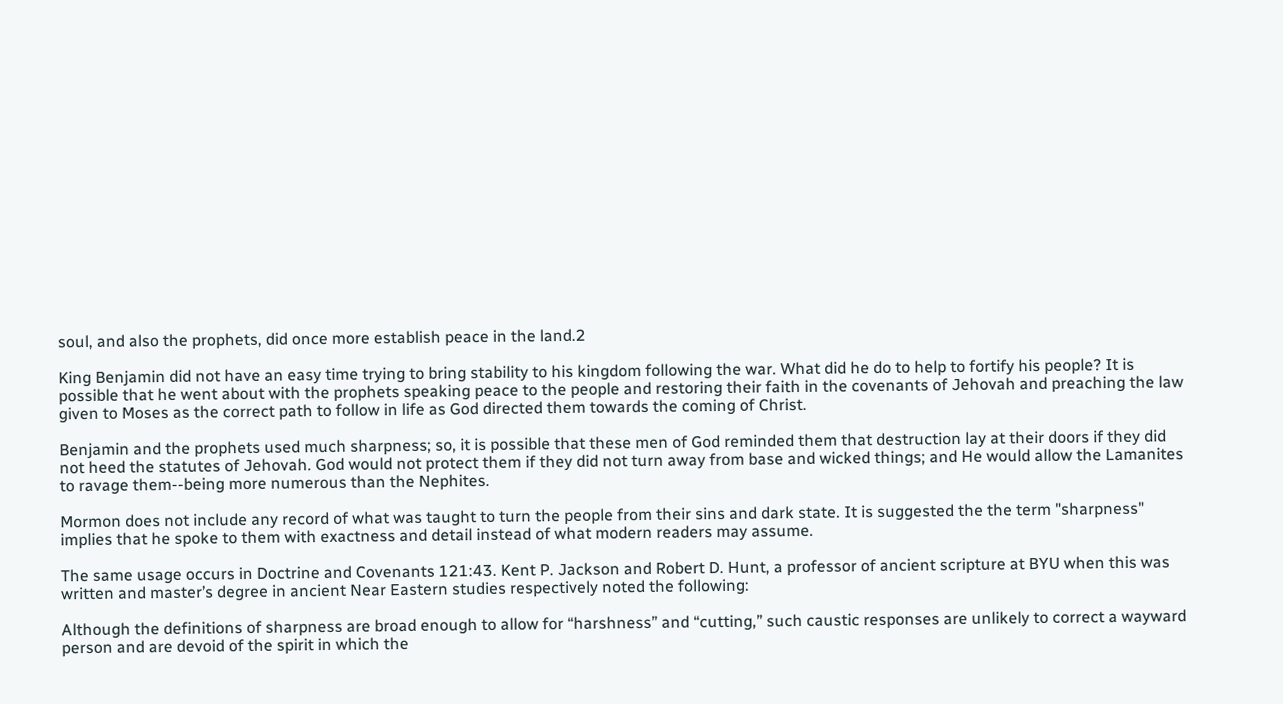soul, and also the prophets, did once more establish peace in the land.2

King Benjamin did not have an easy time trying to bring stability to his kingdom following the war. What did he do to help to fortify his people? It is possible that he went about with the prophets speaking peace to the people and restoring their faith in the covenants of Jehovah and preaching the law given to Moses as the correct path to follow in life as God directed them towards the coming of Christ.

Benjamin and the prophets used much sharpness; so, it is possible that these men of God reminded them that destruction lay at their doors if they did not heed the statutes of Jehovah. God would not protect them if they did not turn away from base and wicked things; and He would allow the Lamanites to ravage them--being more numerous than the Nephites.

Mormon does not include any record of what was taught to turn the people from their sins and dark state. It is suggested the the term "sharpness" implies that he spoke to them with exactness and detail instead of what modern readers may assume.

The same usage occurs in Doctrine and Covenants 121:43. Kent P. Jackson and Robert D. Hunt, a professor of ancient scripture at BYU when this was written and master’s degree in ancient Near Eastern studies respectively noted the following:

Although the definitions of sharpness are broad enough to allow for “harshness” and “cutting,” such caustic responses are unlikely to correct a wayward person and are devoid of the spirit in which the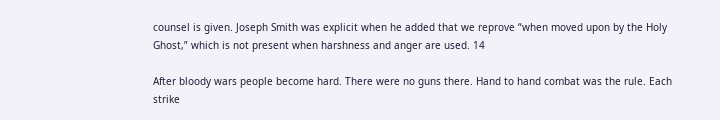counsel is given. Joseph Smith was explicit when he added that we reprove “when moved upon by the Holy Ghost,” which is not present when harshness and anger are used. 14

After bloody wars people become hard. There were no guns there. Hand to hand combat was the rule. Each strike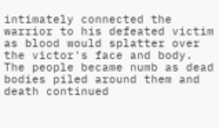intimately connected the warrior to his defeated victim as blood would splatter over the victor's face and body. The people became numb as dead bodies piled around them and death continued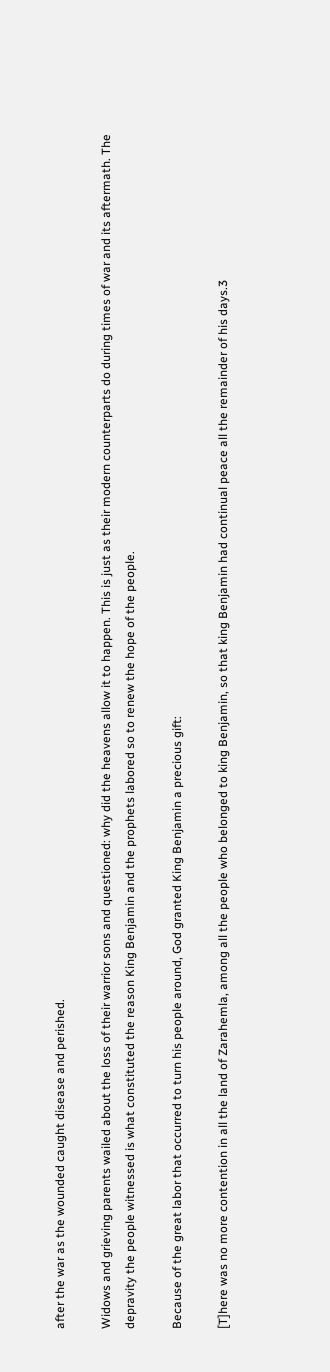after the war as the wounded caught disease and perished.

Widows and grieving parents wailed about the loss of their warrior sons and questioned: why did the heavens allow it to happen. This is just as their modern counterparts do during times of war and its aftermath. The depravity the people witnessed is what constituted the reason King Benjamin and the prophets labored so to renew the hope of the people.

Because of the great labor that occurred to turn his people around, God granted King Benjamin a precious gift:

[T]here was no more contention in all the land of Zarahemla, among all the people who belonged to king Benjamin, so that king Benjamin had continual peace all the remainder of his days.3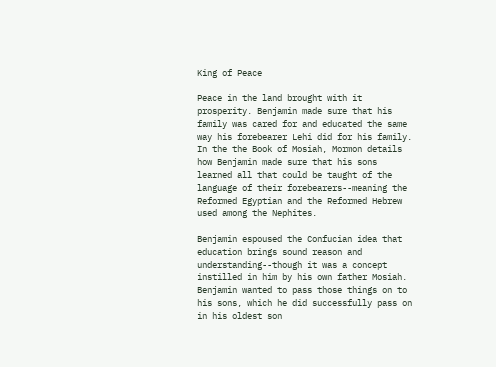King of Peace

Peace in the land brought with it prosperity. Benjamin made sure that his family was cared for and educated the same way his forebearer Lehi did for his family. In the the Book of Mosiah, Mormon details how Benjamin made sure that his sons learned all that could be taught of the language of their forebearers--meaning the Reformed Egyptian and the Reformed Hebrew used among the Nephites.

Benjamin espoused the Confucian idea that education brings sound reason and understanding--though it was a concept instilled in him by his own father Mosiah. Benjamin wanted to pass those things on to his sons, which he did successfully pass on in his oldest son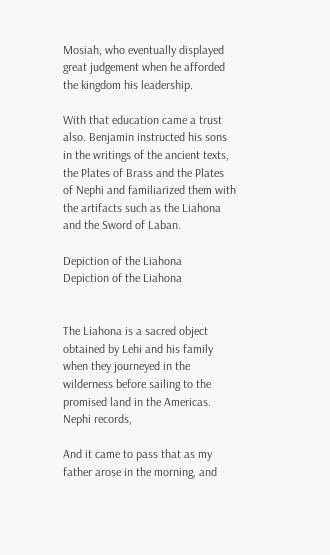Mosiah, who eventually displayed great judgement when he afforded the kingdom his leadership.

With that education came a trust also. Benjamin instructed his sons in the writings of the ancient texts, the Plates of Brass and the Plates of Nephi and familiarized them with the artifacts such as the Liahona and the Sword of Laban.

Depiction of the Liahona
Depiction of the Liahona


The Liahona is a sacred object obtained by Lehi and his family when they journeyed in the wilderness before sailing to the promised land in the Americas. Nephi records,

And it came to pass that as my father arose in the morning, and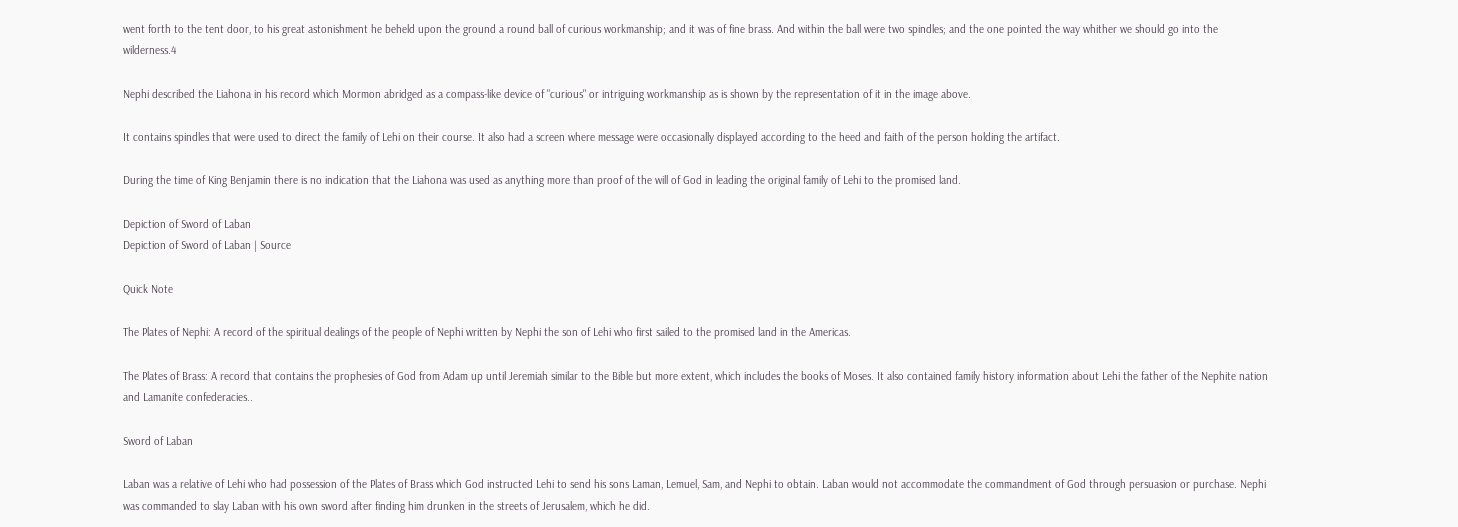went forth to the tent door, to his great astonishment he beheld upon the ground a round ball of curious workmanship; and it was of fine brass. And within the ball were two spindles; and the one pointed the way whither we should go into the wilderness.4

Nephi described the Liahona in his record which Mormon abridged as a compass-like device of "curious" or intriguing workmanship as is shown by the representation of it in the image above.

It contains spindles that were used to direct the family of Lehi on their course. It also had a screen where message were occasionally displayed according to the heed and faith of the person holding the artifact.

During the time of King Benjamin there is no indication that the Liahona was used as anything more than proof of the will of God in leading the original family of Lehi to the promised land.

Depiction of Sword of Laban
Depiction of Sword of Laban | Source

Quick Note

The Plates of Nephi: A record of the spiritual dealings of the people of Nephi written by Nephi the son of Lehi who first sailed to the promised land in the Americas.

The Plates of Brass: A record that contains the prophesies of God from Adam up until Jeremiah similar to the Bible but more extent, which includes the books of Moses. It also contained family history information about Lehi the father of the Nephite nation and Lamanite confederacies..

Sword of Laban

Laban was a relative of Lehi who had possession of the Plates of Brass which God instructed Lehi to send his sons Laman, Lemuel, Sam, and Nephi to obtain. Laban would not accommodate the commandment of God through persuasion or purchase. Nephi was commanded to slay Laban with his own sword after finding him drunken in the streets of Jerusalem, which he did.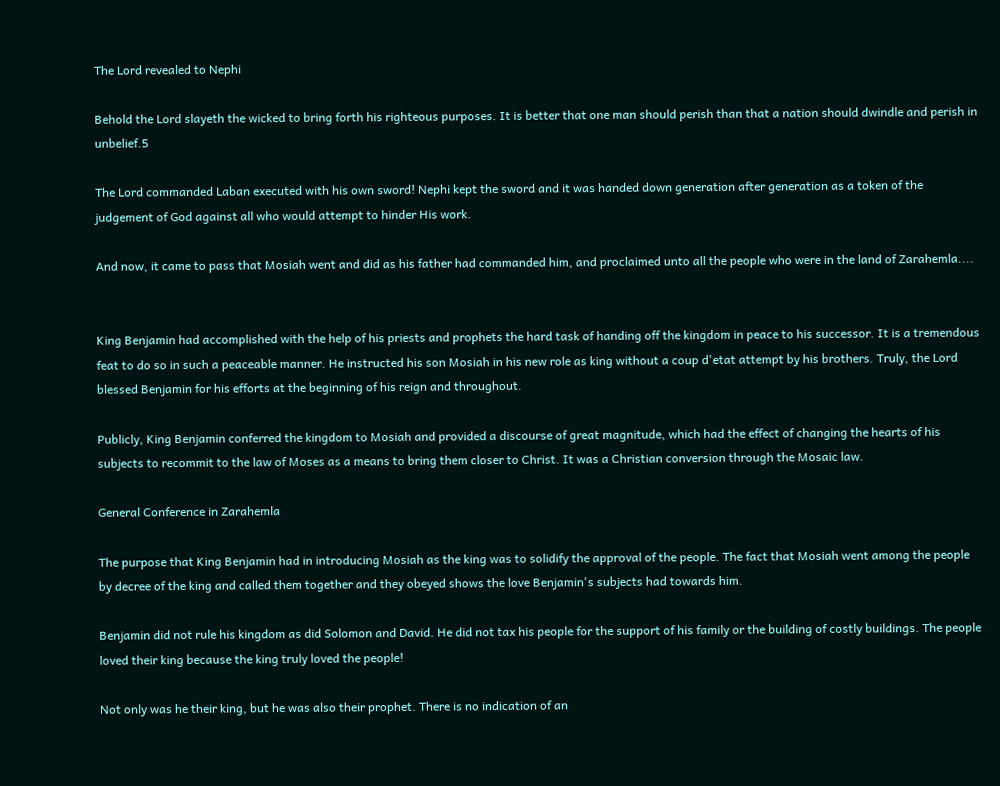The Lord revealed to Nephi

Behold the Lord slayeth the wicked to bring forth his righteous purposes. It is better that one man should perish than that a nation should dwindle and perish in unbelief.5

The Lord commanded Laban executed with his own sword! Nephi kept the sword and it was handed down generation after generation as a token of the judgement of God against all who would attempt to hinder His work.

And now, it came to pass that Mosiah went and did as his father had commanded him, and proclaimed unto all the people who were in the land of Zarahemla....


King Benjamin had accomplished with the help of his priests and prophets the hard task of handing off the kingdom in peace to his successor. It is a tremendous feat to do so in such a peaceable manner. He instructed his son Mosiah in his new role as king without a coup d'etat attempt by his brothers. Truly, the Lord blessed Benjamin for his efforts at the beginning of his reign and throughout.

Publicly, King Benjamin conferred the kingdom to Mosiah and provided a discourse of great magnitude, which had the effect of changing the hearts of his subjects to recommit to the law of Moses as a means to bring them closer to Christ. It was a Christian conversion through the Mosaic law.

General Conference in Zarahemla

The purpose that King Benjamin had in introducing Mosiah as the king was to solidify the approval of the people. The fact that Mosiah went among the people by decree of the king and called them together and they obeyed shows the love Benjamin's subjects had towards him.

Benjamin did not rule his kingdom as did Solomon and David. He did not tax his people for the support of his family or the building of costly buildings. The people loved their king because the king truly loved the people!

Not only was he their king, but he was also their prophet. There is no indication of an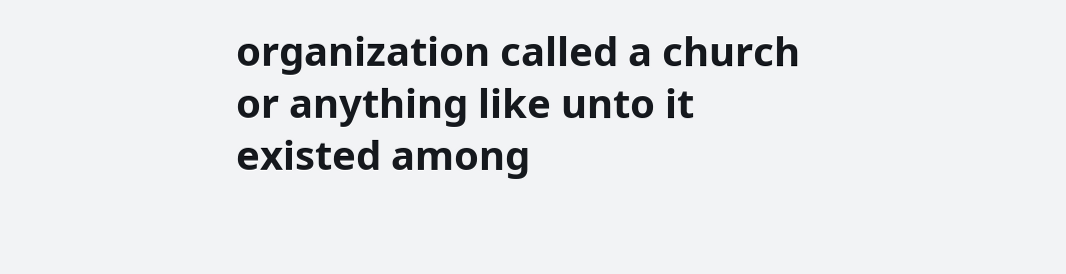organization called a church or anything like unto it existed among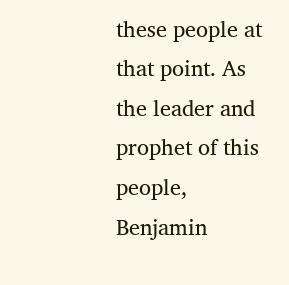these people at that point. As the leader and prophet of this people, Benjamin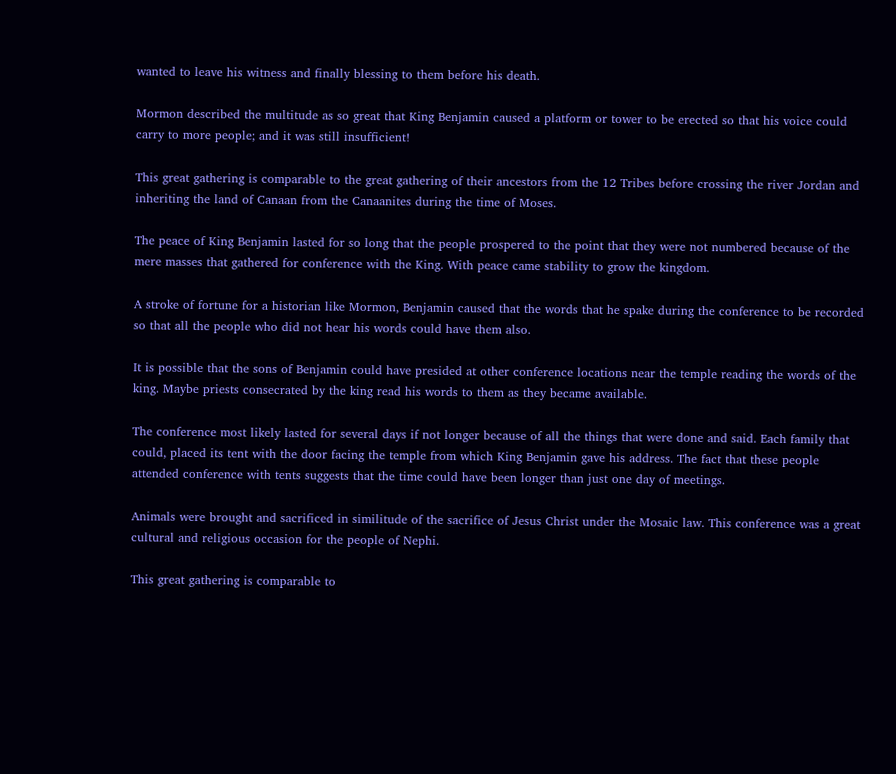wanted to leave his witness and finally blessing to them before his death.

Mormon described the multitude as so great that King Benjamin caused a platform or tower to be erected so that his voice could carry to more people; and it was still insufficient!

This great gathering is comparable to the great gathering of their ancestors from the 12 Tribes before crossing the river Jordan and inheriting the land of Canaan from the Canaanites during the time of Moses.

The peace of King Benjamin lasted for so long that the people prospered to the point that they were not numbered because of the mere masses that gathered for conference with the King. With peace came stability to grow the kingdom.

A stroke of fortune for a historian like Mormon, Benjamin caused that the words that he spake during the conference to be recorded so that all the people who did not hear his words could have them also.

It is possible that the sons of Benjamin could have presided at other conference locations near the temple reading the words of the king. Maybe priests consecrated by the king read his words to them as they became available.

The conference most likely lasted for several days if not longer because of all the things that were done and said. Each family that could, placed its tent with the door facing the temple from which King Benjamin gave his address. The fact that these people attended conference with tents suggests that the time could have been longer than just one day of meetings.

Animals were brought and sacrificed in similitude of the sacrifice of Jesus Christ under the Mosaic law. This conference was a great cultural and religious occasion for the people of Nephi.

This great gathering is comparable to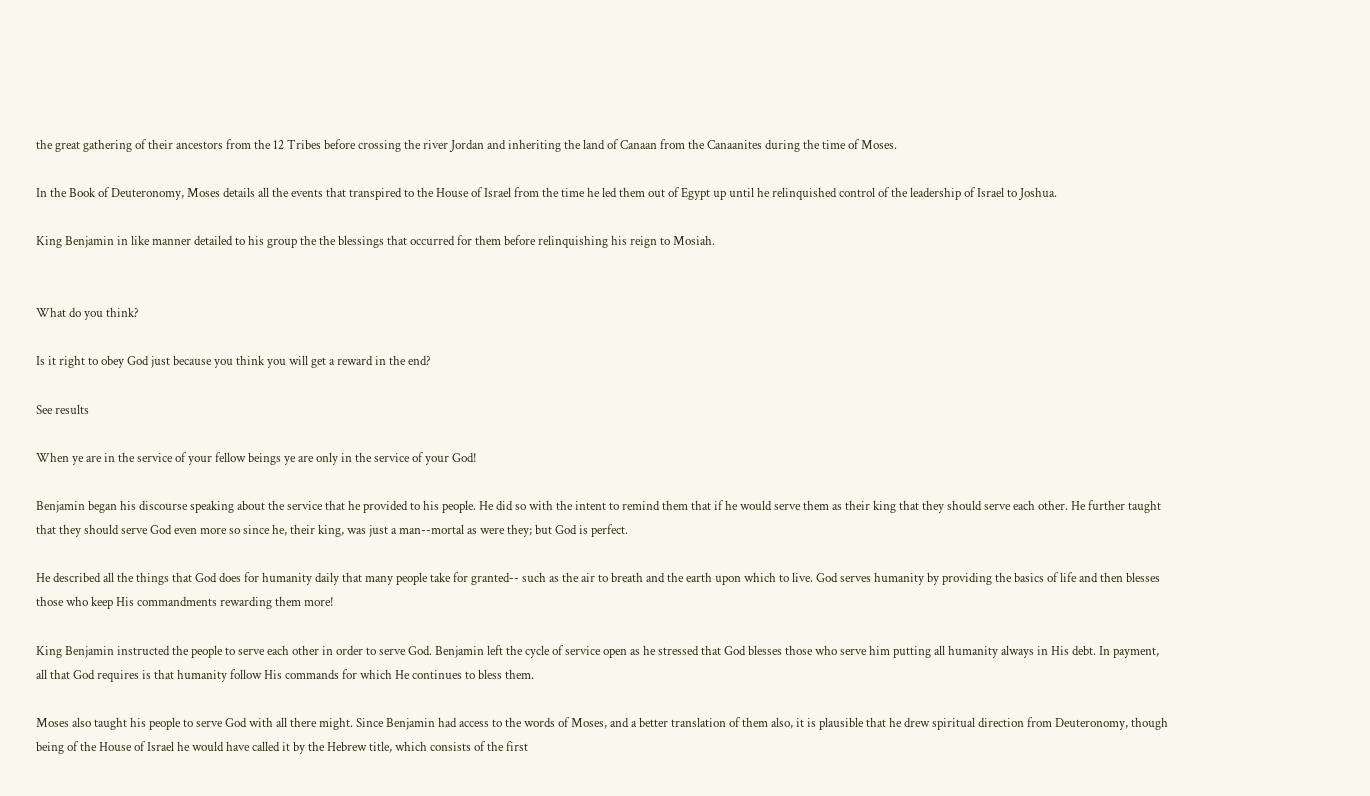the great gathering of their ancestors from the 12 Tribes before crossing the river Jordan and inheriting the land of Canaan from the Canaanites during the time of Moses.

In the Book of Deuteronomy, Moses details all the events that transpired to the House of Israel from the time he led them out of Egypt up until he relinquished control of the leadership of Israel to Joshua.

King Benjamin in like manner detailed to his group the the blessings that occurred for them before relinquishing his reign to Mosiah.


What do you think?

Is it right to obey God just because you think you will get a reward in the end?

See results

When ye are in the service of your fellow beings ye are only in the service of your God!

Benjamin began his discourse speaking about the service that he provided to his people. He did so with the intent to remind them that if he would serve them as their king that they should serve each other. He further taught that they should serve God even more so since he, their king, was just a man--mortal as were they; but God is perfect.

He described all the things that God does for humanity daily that many people take for granted-- such as the air to breath and the earth upon which to live. God serves humanity by providing the basics of life and then blesses those who keep His commandments rewarding them more!

King Benjamin instructed the people to serve each other in order to serve God. Benjamin left the cycle of service open as he stressed that God blesses those who serve him putting all humanity always in His debt. In payment, all that God requires is that humanity follow His commands for which He continues to bless them.

Moses also taught his people to serve God with all there might. Since Benjamin had access to the words of Moses, and a better translation of them also, it is plausible that he drew spiritual direction from Deuteronomy, though being of the House of Israel he would have called it by the Hebrew title, which consists of the first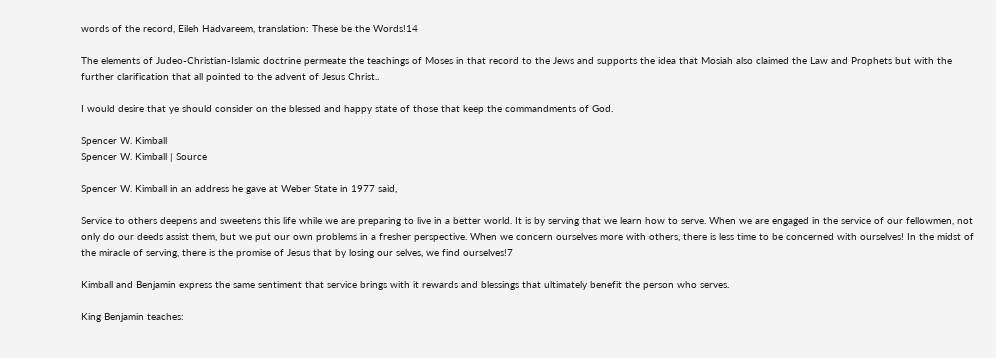words of the record, Eileh Hadvareem, translation: These be the Words!14

The elements of Judeo-Christian-Islamic doctrine permeate the teachings of Moses in that record to the Jews and supports the idea that Mosiah also claimed the Law and Prophets but with the further clarification that all pointed to the advent of Jesus Christ..

I would desire that ye should consider on the blessed and happy state of those that keep the commandments of God.

Spencer W. Kimball
Spencer W. Kimball | Source

Spencer W. Kimball in an address he gave at Weber State in 1977 said,

Service to others deepens and sweetens this life while we are preparing to live in a better world. It is by serving that we learn how to serve. When we are engaged in the service of our fellowmen, not only do our deeds assist them, but we put our own problems in a fresher perspective. When we concern ourselves more with others, there is less time to be concerned with ourselves! In the midst of the miracle of serving, there is the promise of Jesus that by losing our selves, we find ourselves!7

Kimball and Benjamin express the same sentiment that service brings with it rewards and blessings that ultimately benefit the person who serves.

King Benjamin teaches: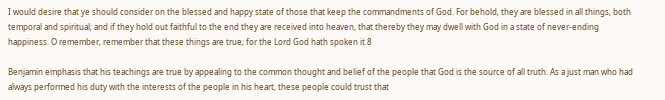I would desire that ye should consider on the blessed and happy state of those that keep the commandments of God. For behold, they are blessed in all things, both temporal and spiritual; and if they hold out faithful to the end they are received into heaven, that thereby they may dwell with God in a state of never-ending happiness. O remember, remember that these things are true; for the Lord God hath spoken it.8

Benjamin emphasis that his teachings are true by appealing to the common thought and belief of the people that God is the source of all truth. As a just man who had always performed his duty with the interests of the people in his heart, these people could trust that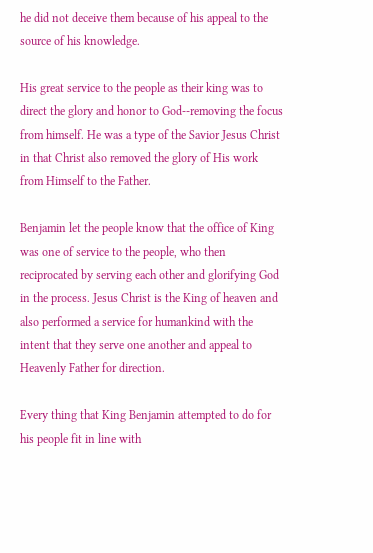he did not deceive them because of his appeal to the source of his knowledge.

His great service to the people as their king was to direct the glory and honor to God--removing the focus from himself. He was a type of the Savior Jesus Christ in that Christ also removed the glory of His work from Himself to the Father.

Benjamin let the people know that the office of King was one of service to the people, who then reciprocated by serving each other and glorifying God in the process. Jesus Christ is the King of heaven and also performed a service for humankind with the intent that they serve one another and appeal to Heavenly Father for direction.

Every thing that King Benjamin attempted to do for his people fit in line with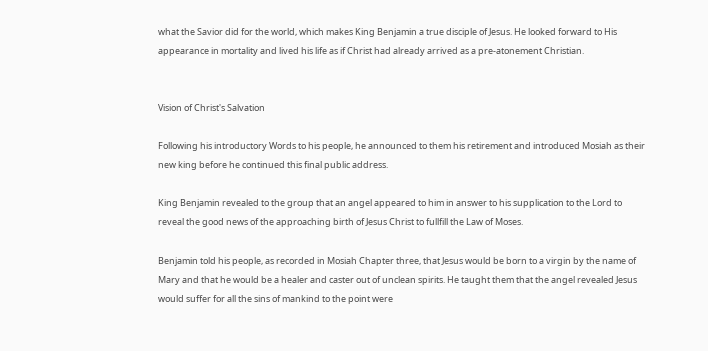what the Savior did for the world, which makes King Benjamin a true disciple of Jesus. He looked forward to His appearance in mortality and lived his life as if Christ had already arrived as a pre-atonement Christian.


Vision of Christ's Salvation

Following his introductory Words to his people, he announced to them his retirement and introduced Mosiah as their new king before he continued this final public address.

King Benjamin revealed to the group that an angel appeared to him in answer to his supplication to the Lord to reveal the good news of the approaching birth of Jesus Christ to fullfill the Law of Moses.

Benjamin told his people, as recorded in Mosiah Chapter three, that Jesus would be born to a virgin by the name of Mary and that he would be a healer and caster out of unclean spirits. He taught them that the angel revealed Jesus would suffer for all the sins of mankind to the point were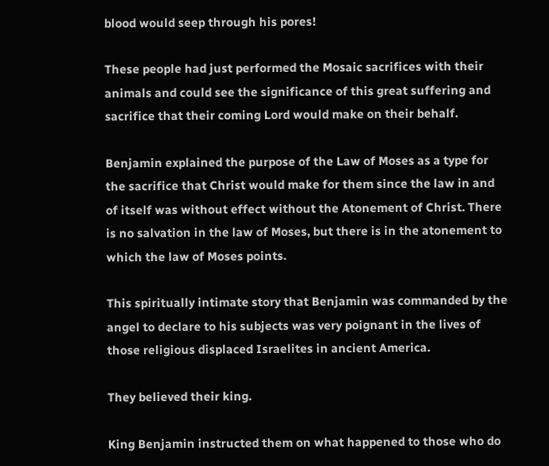blood would seep through his pores!

These people had just performed the Mosaic sacrifices with their animals and could see the significance of this great suffering and sacrifice that their coming Lord would make on their behalf.

Benjamin explained the purpose of the Law of Moses as a type for the sacrifice that Christ would make for them since the law in and of itself was without effect without the Atonement of Christ. There is no salvation in the law of Moses, but there is in the atonement to which the law of Moses points.

This spiritually intimate story that Benjamin was commanded by the angel to declare to his subjects was very poignant in the lives of those religious displaced Israelites in ancient America.

They believed their king.

King Benjamin instructed them on what happened to those who do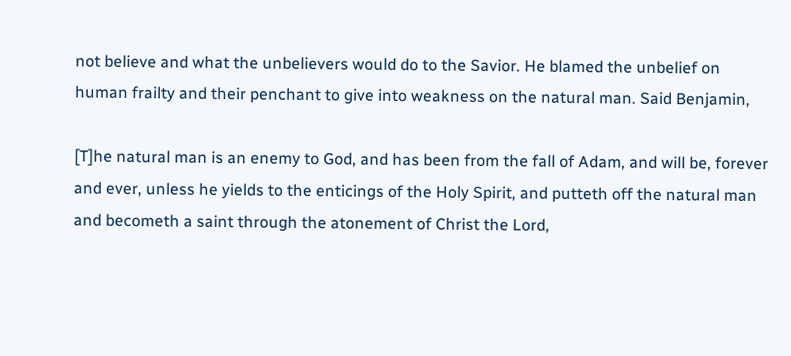not believe and what the unbelievers would do to the Savior. He blamed the unbelief on human frailty and their penchant to give into weakness on the natural man. Said Benjamin,

[T]he natural man is an enemy to God, and has been from the fall of Adam, and will be, forever and ever, unless he yields to the enticings of the Holy Spirit, and putteth off the natural man and becometh a saint through the atonement of Christ the Lord,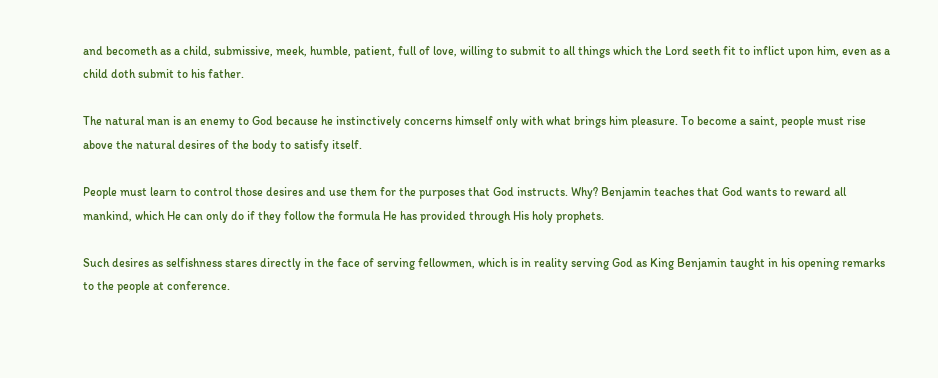and becometh as a child, submissive, meek, humble, patient, full of love, willing to submit to all things which the Lord seeth fit to inflict upon him, even as a child doth submit to his father.

The natural man is an enemy to God because he instinctively concerns himself only with what brings him pleasure. To become a saint, people must rise above the natural desires of the body to satisfy itself.

People must learn to control those desires and use them for the purposes that God instructs. Why? Benjamin teaches that God wants to reward all mankind, which He can only do if they follow the formula He has provided through His holy prophets.

Such desires as selfishness stares directly in the face of serving fellowmen, which is in reality serving God as King Benjamin taught in his opening remarks to the people at conference.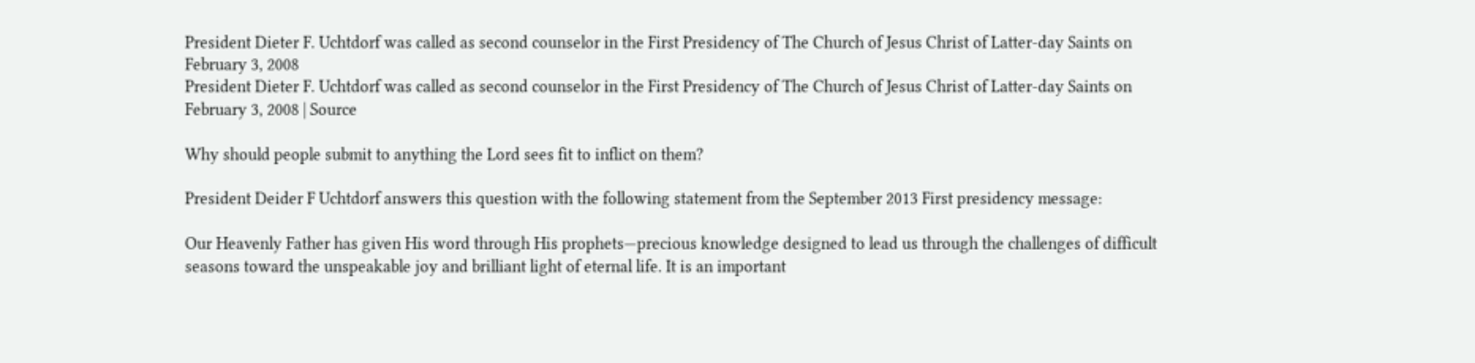President Dieter F. Uchtdorf was called as second counselor in the First Presidency of The Church of Jesus Christ of Latter-day Saints on February 3, 2008
President Dieter F. Uchtdorf was called as second counselor in the First Presidency of The Church of Jesus Christ of Latter-day Saints on February 3, 2008 | Source

Why should people submit to anything the Lord sees fit to inflict on them?

President Deider F Uchtdorf answers this question with the following statement from the September 2013 First presidency message:

Our Heavenly Father has given His word through His prophets—precious knowledge designed to lead us through the challenges of difficult seasons toward the unspeakable joy and brilliant light of eternal life. It is an important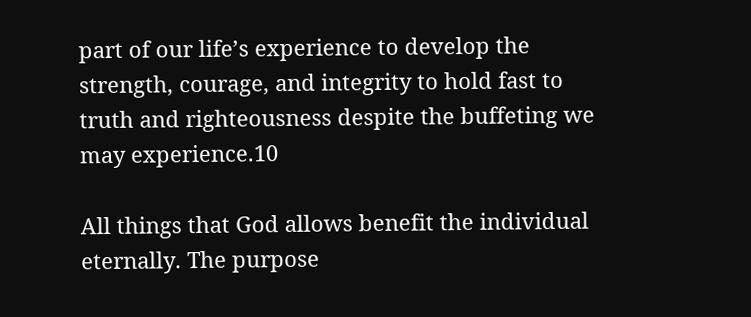part of our life’s experience to develop the strength, courage, and integrity to hold fast to truth and righteousness despite the buffeting we may experience.10

All things that God allows benefit the individual eternally. The purpose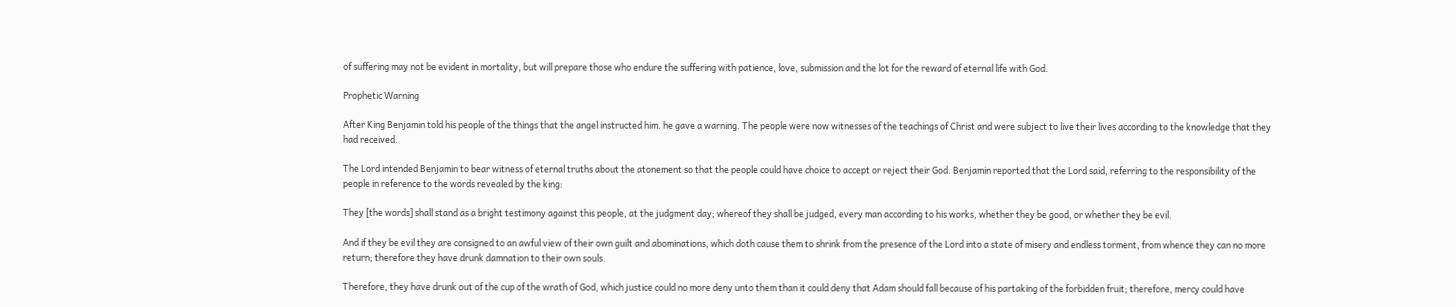of suffering may not be evident in mortality, but will prepare those who endure the suffering with patience, love, submission and the lot for the reward of eternal life with God.

Prophetic Warning

After King Benjamin told his people of the things that the angel instructed him. he gave a warning. The people were now witnesses of the teachings of Christ and were subject to live their lives according to the knowledge that they had received.

The Lord intended Benjamin to bear witness of eternal truths about the atonement so that the people could have choice to accept or reject their God. Benjamin reported that the Lord said, referring to the responsibility of the people in reference to the words revealed by the king:

They [the words] shall stand as a bright testimony against this people, at the judgment day; whereof they shall be judged, every man according to his works, whether they be good, or whether they be evil.

And if they be evil they are consigned to an awful view of their own guilt and abominations, which doth cause them to shrink from the presence of the Lord into a state of misery and endless torment, from whence they can no more return; therefore they have drunk damnation to their own souls.

Therefore, they have drunk out of the cup of the wrath of God, which justice could no more deny unto them than it could deny that Adam should fall because of his partaking of the forbidden fruit; therefore, mercy could have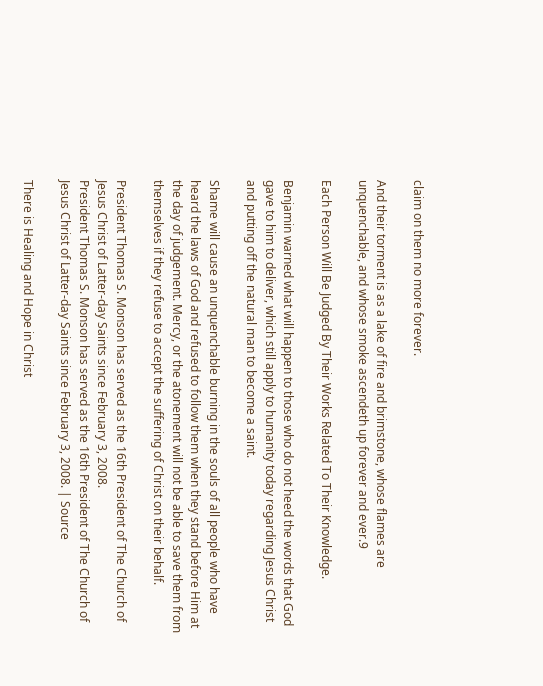claim on them no more forever.

And their torment is as a lake of fire and brimstone, whose flames are unquenchable, and whose smoke ascendeth up forever and ever.9

Each Person Will Be Judged By Their Works Related To Their Knowledge.

Benjamin warned what will happen to those who do not heed the words that God gave to him to deliver, which still apply to humanity today regarding Jesus Christ and putting off the natural man to become a saint.

Shame will cause an unquenchable burning in the souls of all people who have heard the laws of God and refused to follow them when they stand before Him at the day of judgement. Mercy, or the atonement will not be able to save them from themselves if they refuse to accept the suffering of Christ on their behalf.

President Thomas S. Monson has served as the 16th President of The Church of Jesus Christ of Latter-day Saints since February 3, 2008.
President Thomas S. Monson has served as the 16th President of The Church of Jesus Christ of Latter-day Saints since February 3, 2008. | Source

There is Healing and Hope in Christ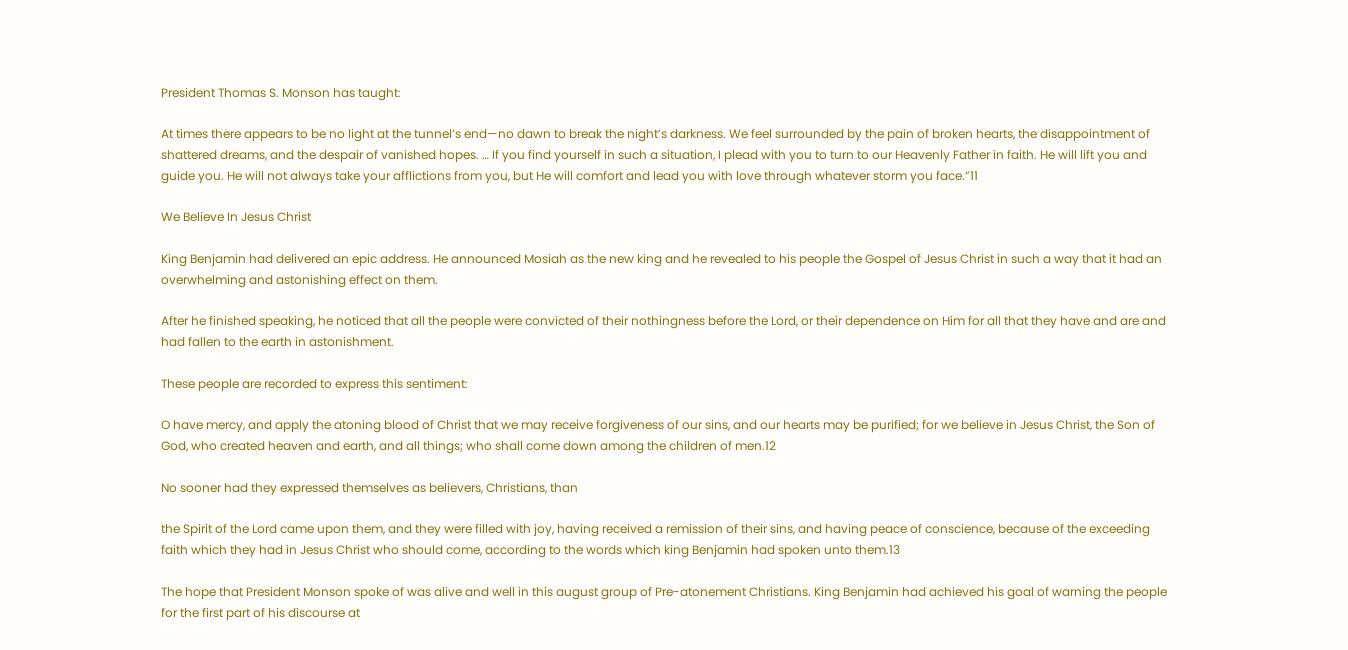President Thomas S. Monson has taught:

At times there appears to be no light at the tunnel’s end—no dawn to break the night’s darkness. We feel surrounded by the pain of broken hearts, the disappointment of shattered dreams, and the despair of vanished hopes. … If you find yourself in such a situation, I plead with you to turn to our Heavenly Father in faith. He will lift you and guide you. He will not always take your afflictions from you, but He will comfort and lead you with love through whatever storm you face.”11

We Believe In Jesus Christ

King Benjamin had delivered an epic address. He announced Mosiah as the new king and he revealed to his people the Gospel of Jesus Christ in such a way that it had an overwhelming and astonishing effect on them.

After he finished speaking, he noticed that all the people were convicted of their nothingness before the Lord, or their dependence on Him for all that they have and are and had fallen to the earth in astonishment.

These people are recorded to express this sentiment:

O have mercy, and apply the atoning blood of Christ that we may receive forgiveness of our sins, and our hearts may be purified; for we believe in Jesus Christ, the Son of God, who created heaven and earth, and all things; who shall come down among the children of men.12

No sooner had they expressed themselves as believers, Christians, than

the Spirit of the Lord came upon them, and they were filled with joy, having received a remission of their sins, and having peace of conscience, because of the exceeding faith which they had in Jesus Christ who should come, according to the words which king Benjamin had spoken unto them.13

The hope that President Monson spoke of was alive and well in this august group of Pre-atonement Christians. King Benjamin had achieved his goal of warning the people for the first part of his discourse at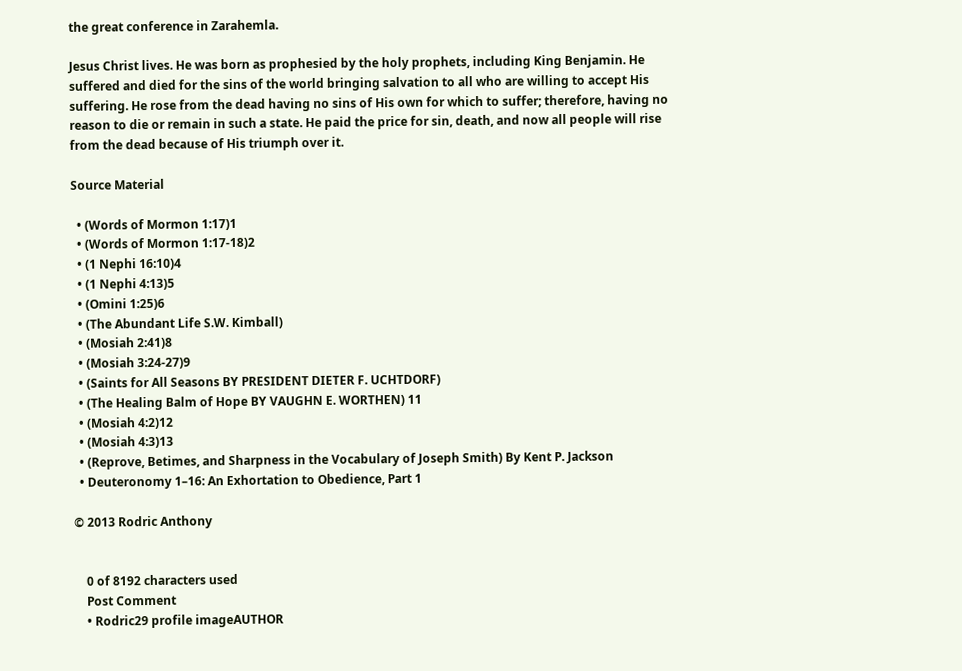the great conference in Zarahemla.

Jesus Christ lives. He was born as prophesied by the holy prophets, including King Benjamin. He suffered and died for the sins of the world bringing salvation to all who are willing to accept His suffering. He rose from the dead having no sins of His own for which to suffer; therefore, having no reason to die or remain in such a state. He paid the price for sin, death, and now all people will rise from the dead because of His triumph over it.

Source Material

  • (Words of Mormon 1:17)1
  • (Words of Mormon 1:17-18)2
  • (1 Nephi 16:10)4
  • (1 Nephi 4:13)5
  • (Omini 1:25)6
  • (The Abundant Life S.W. Kimball)
  • (Mosiah 2:41)8
  • (Mosiah 3:24-27)9
  • (Saints for All Seasons BY PRESIDENT DIETER F. UCHTDORF)
  • (The Healing Balm of Hope BY VAUGHN E. WORTHEN) 11
  • (Mosiah 4:2)12
  • (Mosiah 4:3)13
  • (Reprove, Betimes, and Sharpness in the Vocabulary of Joseph Smith) By Kent P. Jackson
  • Deuteronomy 1–16: An Exhortation to Obedience, Part 1

© 2013 Rodric Anthony


    0 of 8192 characters used
    Post Comment
    • Rodric29 profile imageAUTHOR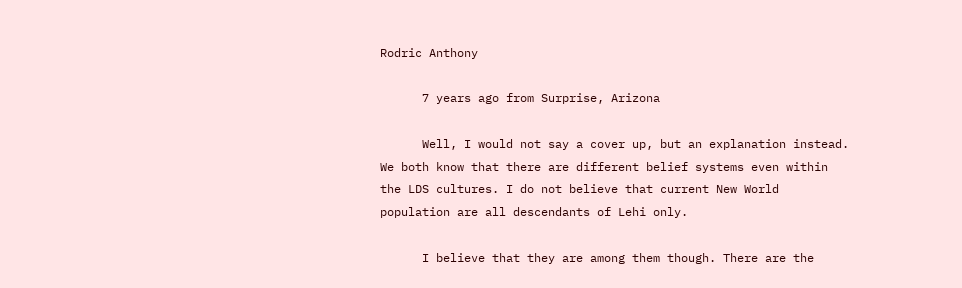Rodric Anthony

      7 years ago from Surprise, Arizona

      Well, I would not say a cover up, but an explanation instead. We both know that there are different belief systems even within the LDS cultures. I do not believe that current New World population are all descendants of Lehi only.

      I believe that they are among them though. There are the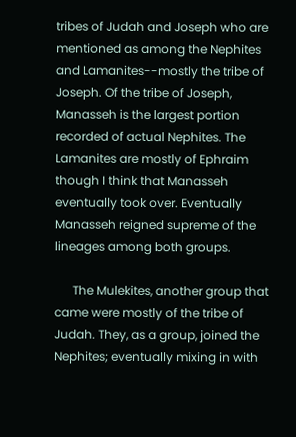tribes of Judah and Joseph who are mentioned as among the Nephites and Lamanites--mostly the tribe of Joseph. Of the tribe of Joseph, Manasseh is the largest portion recorded of actual Nephites. The Lamanites are mostly of Ephraim though I think that Manasseh eventually took over. Eventually Manasseh reigned supreme of the lineages among both groups.

      The Mulekites, another group that came were mostly of the tribe of Judah. They, as a group, joined the Nephites; eventually mixing in with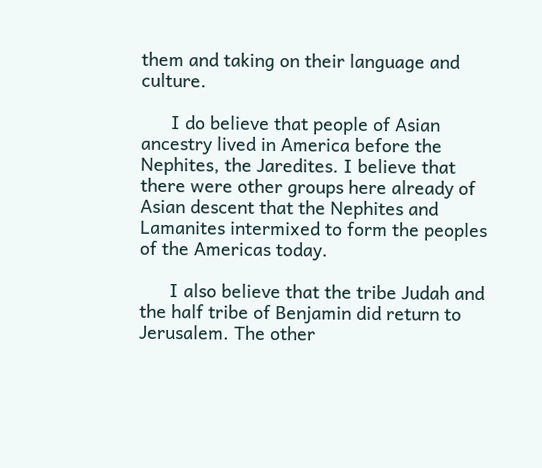them and taking on their language and culture.

      I do believe that people of Asian ancestry lived in America before the Nephites, the Jaredites. I believe that there were other groups here already of Asian descent that the Nephites and Lamanites intermixed to form the peoples of the Americas today.

      I also believe that the tribe Judah and the half tribe of Benjamin did return to Jerusalem. The other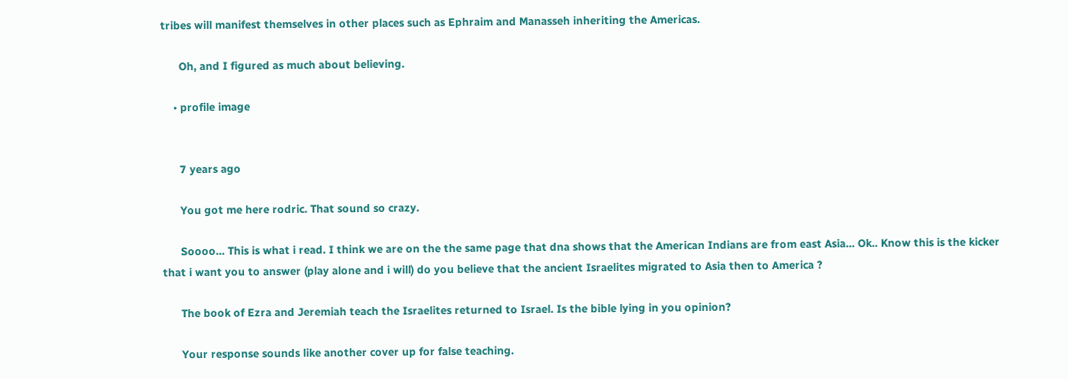tribes will manifest themselves in other places such as Ephraim and Manasseh inheriting the Americas.

      Oh, and I figured as much about believing.

    • profile image


      7 years ago

      You got me here rodric. That sound so crazy.

      Soooo... This is what i read. I think we are on the the same page that dna shows that the American Indians are from east Asia... Ok.. Know this is the kicker that i want you to answer (play alone and i will) do you believe that the ancient Israelites migrated to Asia then to America ?

      The book of Ezra and Jeremiah teach the Israelites returned to Israel. Is the bible lying in you opinion?

      Your response sounds like another cover up for false teaching.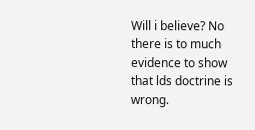Will i believe? No there is to much evidence to show that lds doctrine is wrong.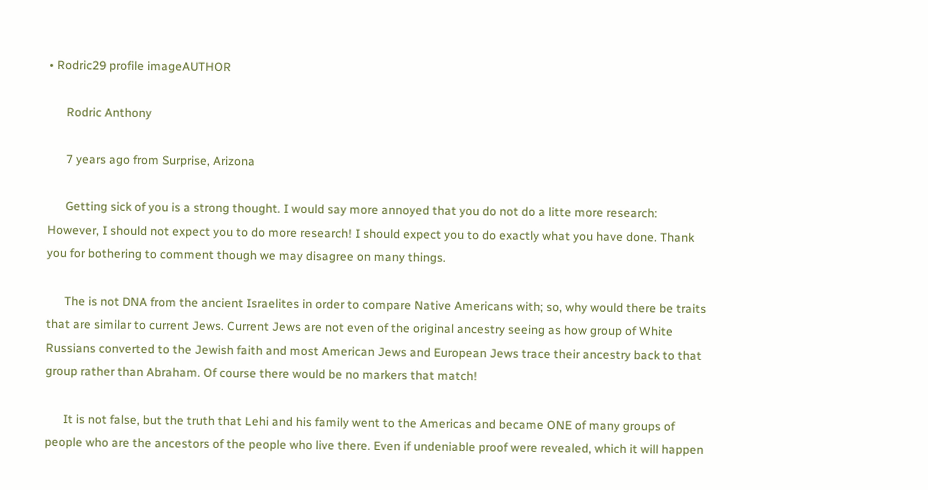• Rodric29 profile imageAUTHOR

      Rodric Anthony

      7 years ago from Surprise, Arizona

      Getting sick of you is a strong thought. I would say more annoyed that you do not do a litte more research: However, I should not expect you to do more research! I should expect you to do exactly what you have done. Thank you for bothering to comment though we may disagree on many things.

      The is not DNA from the ancient Israelites in order to compare Native Americans with; so, why would there be traits that are similar to current Jews. Current Jews are not even of the original ancestry seeing as how group of White Russians converted to the Jewish faith and most American Jews and European Jews trace their ancestry back to that group rather than Abraham. Of course there would be no markers that match!

      It is not false, but the truth that Lehi and his family went to the Americas and became ONE of many groups of people who are the ancestors of the people who live there. Even if undeniable proof were revealed, which it will happen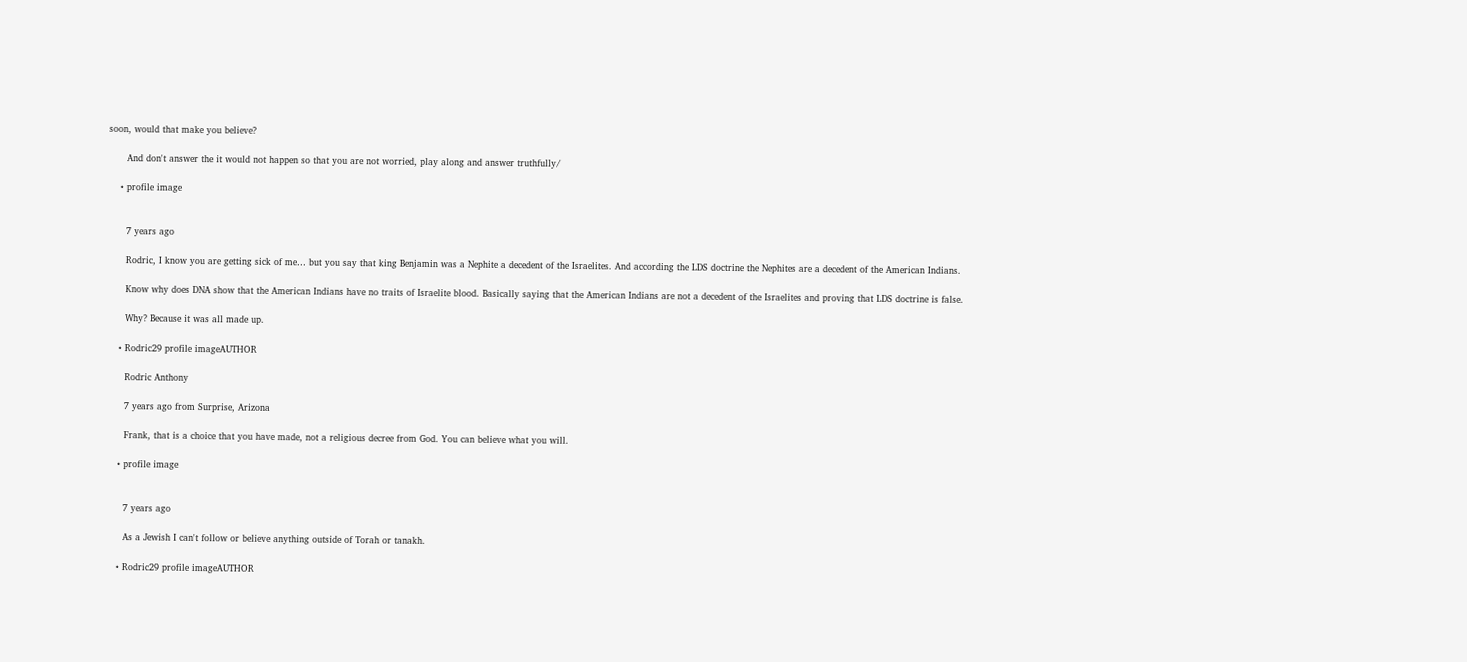soon, would that make you believe?

      And don't answer the it would not happen so that you are not worried, play along and answer truthfully/

    • profile image


      7 years ago

      Rodric, I know you are getting sick of me… but you say that king Benjamin was a Nephite a decedent of the Israelites. And according the LDS doctrine the Nephites are a decedent of the American Indians.

      Know why does DNA show that the American Indians have no traits of Israelite blood. Basically saying that the American Indians are not a decedent of the Israelites and proving that LDS doctrine is false.

      Why? Because it was all made up.

    • Rodric29 profile imageAUTHOR

      Rodric Anthony

      7 years ago from Surprise, Arizona

      Frank, that is a choice that you have made, not a religious decree from God. You can believe what you will.

    • profile image


      7 years ago

      As a Jewish I can't follow or believe anything outside of Torah or tanakh.

    • Rodric29 profile imageAUTHOR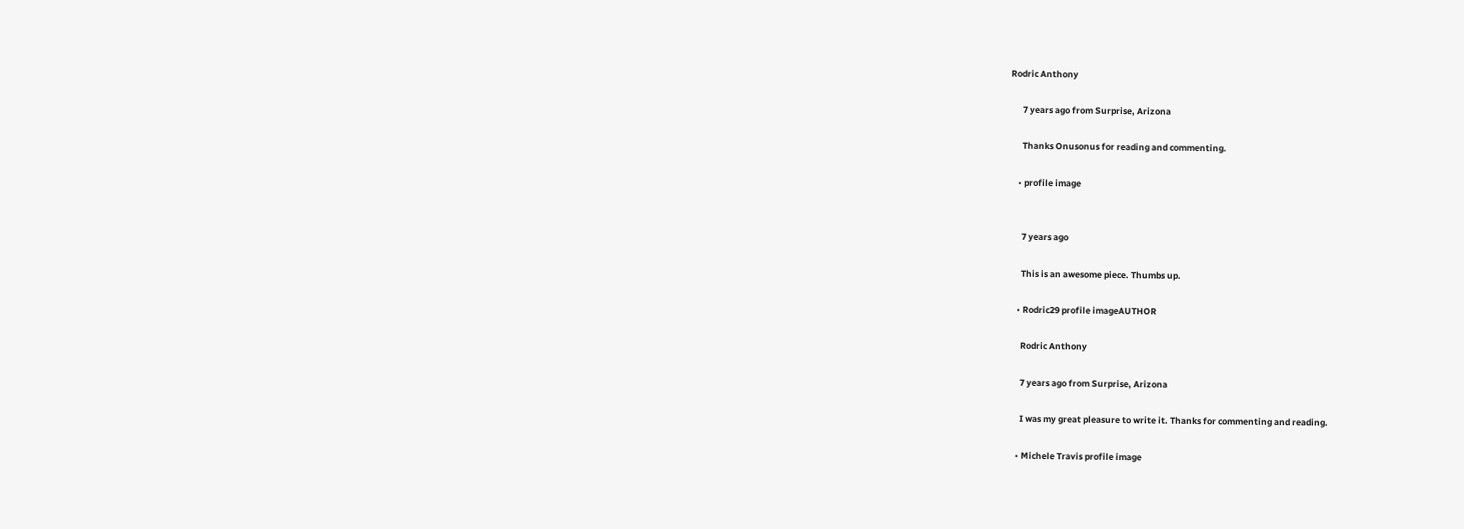Rodric Anthony

      7 years ago from Surprise, Arizona

      Thanks Onusonus for reading and commenting.

    • profile image


      7 years ago

      This is an awesome piece. Thumbs up.

    • Rodric29 profile imageAUTHOR

      Rodric Anthony

      7 years ago from Surprise, Arizona

      I was my great pleasure to write it. Thanks for commenting and reading.

    • Michele Travis profile image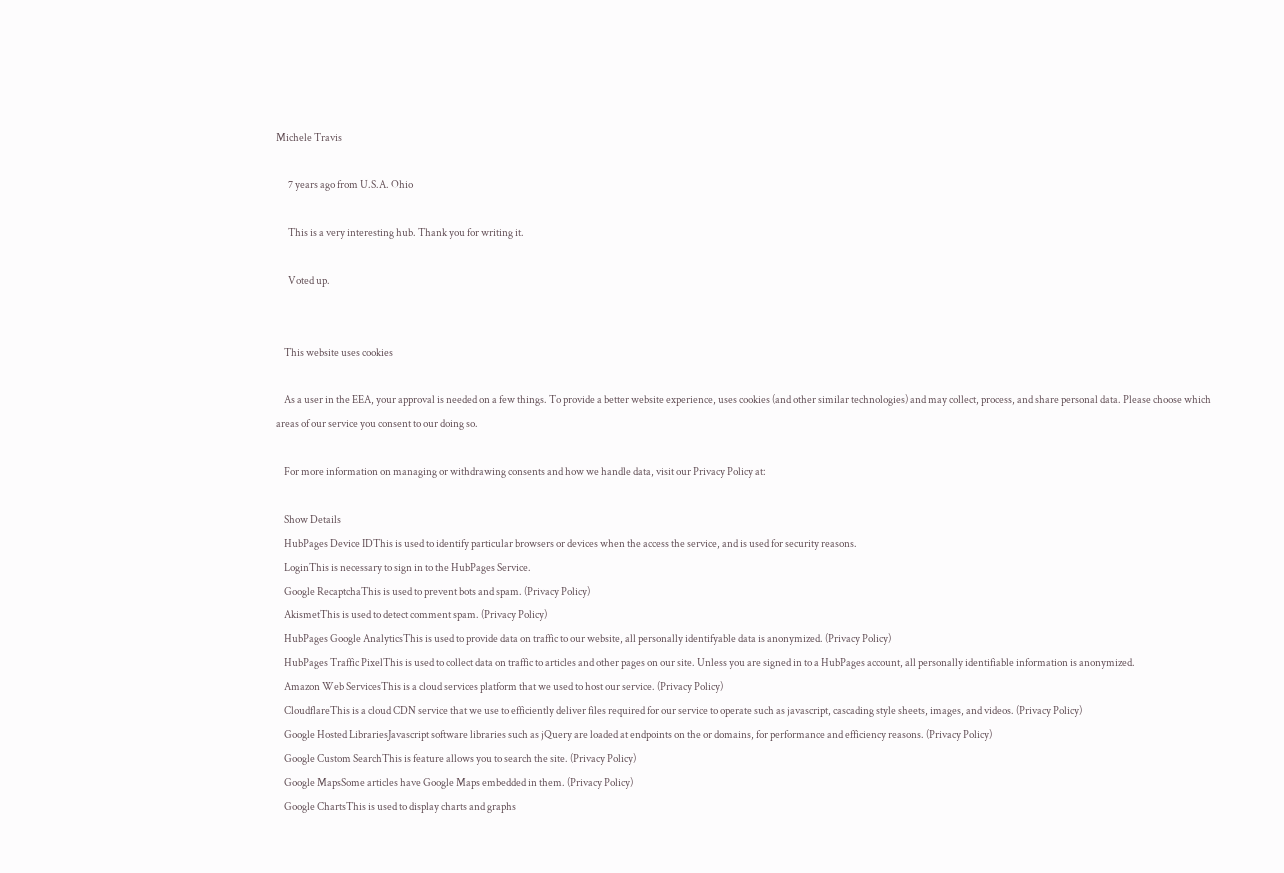Michele Travis

      7 years ago from U.S.A. Ohio

      This is a very interesting hub. Thank you for writing it.

      Voted up.


    This website uses cookies

    As a user in the EEA, your approval is needed on a few things. To provide a better website experience, uses cookies (and other similar technologies) and may collect, process, and share personal data. Please choose which areas of our service you consent to our doing so.

    For more information on managing or withdrawing consents and how we handle data, visit our Privacy Policy at:

    Show Details
    HubPages Device IDThis is used to identify particular browsers or devices when the access the service, and is used for security reasons.
    LoginThis is necessary to sign in to the HubPages Service.
    Google RecaptchaThis is used to prevent bots and spam. (Privacy Policy)
    AkismetThis is used to detect comment spam. (Privacy Policy)
    HubPages Google AnalyticsThis is used to provide data on traffic to our website, all personally identifyable data is anonymized. (Privacy Policy)
    HubPages Traffic PixelThis is used to collect data on traffic to articles and other pages on our site. Unless you are signed in to a HubPages account, all personally identifiable information is anonymized.
    Amazon Web ServicesThis is a cloud services platform that we used to host our service. (Privacy Policy)
    CloudflareThis is a cloud CDN service that we use to efficiently deliver files required for our service to operate such as javascript, cascading style sheets, images, and videos. (Privacy Policy)
    Google Hosted LibrariesJavascript software libraries such as jQuery are loaded at endpoints on the or domains, for performance and efficiency reasons. (Privacy Policy)
    Google Custom SearchThis is feature allows you to search the site. (Privacy Policy)
    Google MapsSome articles have Google Maps embedded in them. (Privacy Policy)
    Google ChartsThis is used to display charts and graphs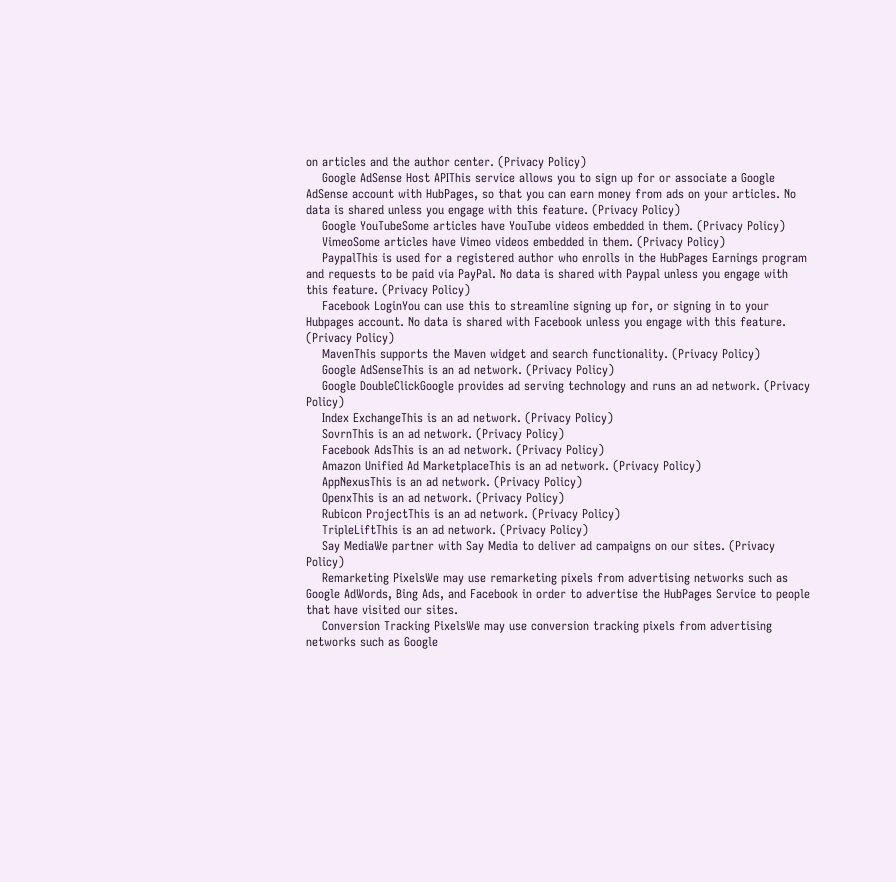on articles and the author center. (Privacy Policy)
    Google AdSense Host APIThis service allows you to sign up for or associate a Google AdSense account with HubPages, so that you can earn money from ads on your articles. No data is shared unless you engage with this feature. (Privacy Policy)
    Google YouTubeSome articles have YouTube videos embedded in them. (Privacy Policy)
    VimeoSome articles have Vimeo videos embedded in them. (Privacy Policy)
    PaypalThis is used for a registered author who enrolls in the HubPages Earnings program and requests to be paid via PayPal. No data is shared with Paypal unless you engage with this feature. (Privacy Policy)
    Facebook LoginYou can use this to streamline signing up for, or signing in to your Hubpages account. No data is shared with Facebook unless you engage with this feature. (Privacy Policy)
    MavenThis supports the Maven widget and search functionality. (Privacy Policy)
    Google AdSenseThis is an ad network. (Privacy Policy)
    Google DoubleClickGoogle provides ad serving technology and runs an ad network. (Privacy Policy)
    Index ExchangeThis is an ad network. (Privacy Policy)
    SovrnThis is an ad network. (Privacy Policy)
    Facebook AdsThis is an ad network. (Privacy Policy)
    Amazon Unified Ad MarketplaceThis is an ad network. (Privacy Policy)
    AppNexusThis is an ad network. (Privacy Policy)
    OpenxThis is an ad network. (Privacy Policy)
    Rubicon ProjectThis is an ad network. (Privacy Policy)
    TripleLiftThis is an ad network. (Privacy Policy)
    Say MediaWe partner with Say Media to deliver ad campaigns on our sites. (Privacy Policy)
    Remarketing PixelsWe may use remarketing pixels from advertising networks such as Google AdWords, Bing Ads, and Facebook in order to advertise the HubPages Service to people that have visited our sites.
    Conversion Tracking PixelsWe may use conversion tracking pixels from advertising networks such as Google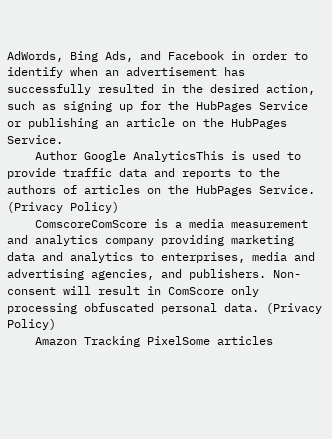AdWords, Bing Ads, and Facebook in order to identify when an advertisement has successfully resulted in the desired action, such as signing up for the HubPages Service or publishing an article on the HubPages Service.
    Author Google AnalyticsThis is used to provide traffic data and reports to the authors of articles on the HubPages Service. (Privacy Policy)
    ComscoreComScore is a media measurement and analytics company providing marketing data and analytics to enterprises, media and advertising agencies, and publishers. Non-consent will result in ComScore only processing obfuscated personal data. (Privacy Policy)
    Amazon Tracking PixelSome articles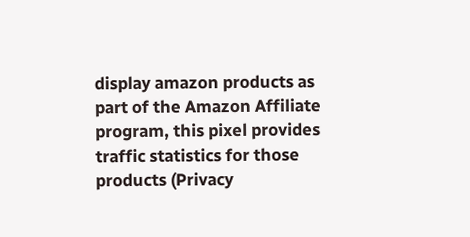display amazon products as part of the Amazon Affiliate program, this pixel provides traffic statistics for those products (Privacy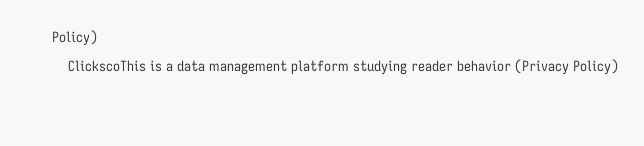Policy)
    ClickscoThis is a data management platform studying reader behavior (Privacy Policy)